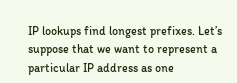IP lookups find longest prefixes. Let’s suppose that we want to represent a particular IP address as one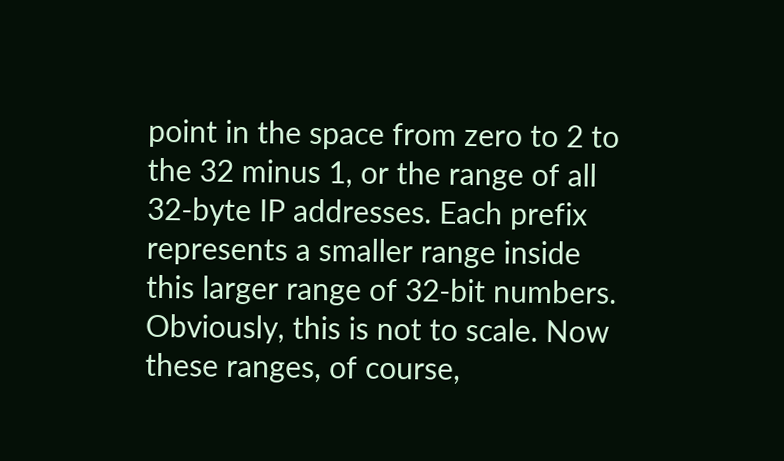point in the space from zero to 2 to the 32 minus 1, or the range of all 32-byte IP addresses. Each prefix represents a smaller range inside this larger range of 32-bit numbers. Obviously, this is not to scale. Now these ranges, of course,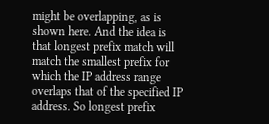might be overlapping, as is shown here. And the idea is that longest prefix match will match the smallest prefix for which the IP address range overlaps that of the specified IP address. So longest prefix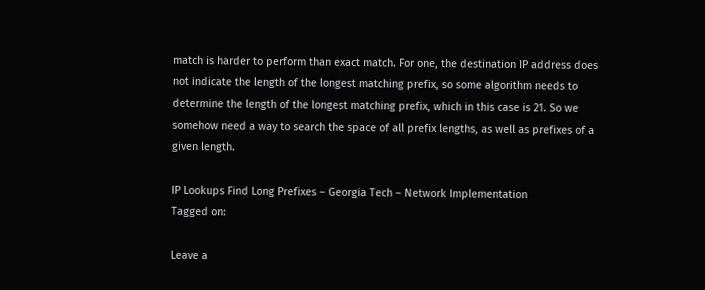match is harder to perform than exact match. For one, the destination IP address does not indicate the length of the longest matching prefix, so some algorithm needs to determine the length of the longest matching prefix, which in this case is 21. So we somehow need a way to search the space of all prefix lengths, as well as prefixes of a given length.

IP Lookups Find Long Prefixes – Georgia Tech – Network Implementation
Tagged on:

Leave a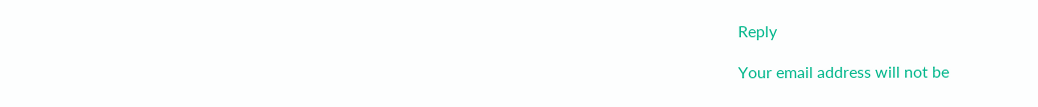Reply

Your email address will not be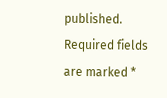published. Required fields are marked *